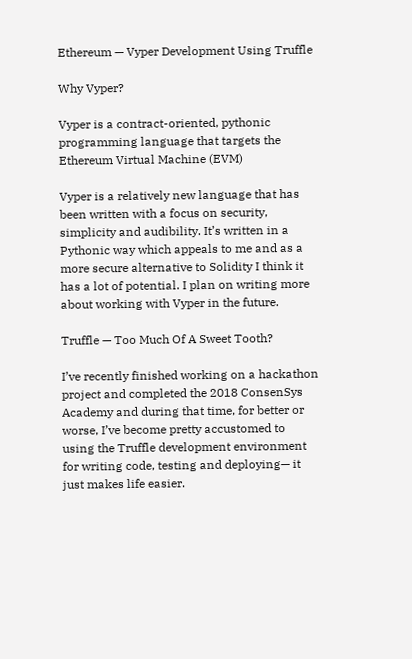Ethereum — Vyper Development Using Truffle

Why Vyper?

Vyper is a contract-oriented, pythonic programming language that targets the Ethereum Virtual Machine (EVM)

Vyper is a relatively new language that has been written with a focus on security, simplicity and audibility. It’s written in a Pythonic way which appeals to me and as a more secure alternative to Solidity I think it has a lot of potential. I plan on writing more about working with Vyper in the future.

Truffle — Too Much Of A Sweet Tooth?

I’ve recently finished working on a hackathon project and completed the 2018 ConsenSys Academy and during that time, for better or worse, I’ve become pretty accustomed to using the Truffle development environment for writing code, testing and deploying— it just makes life easier.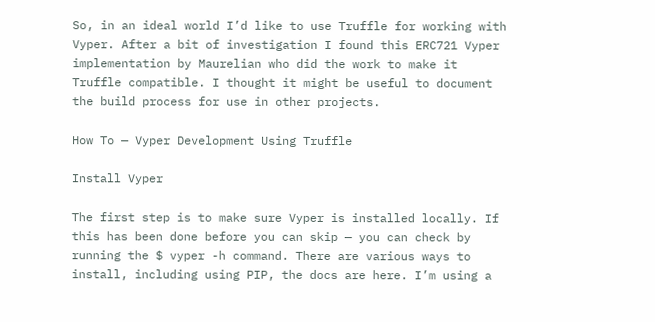So, in an ideal world I’d like to use Truffle for working with Vyper. After a bit of investigation I found this ERC721 Vyper implementation by Maurelian who did the work to make it Truffle compatible. I thought it might be useful to document the build process for use in other projects.

How To — Vyper Development Using Truffle

Install Vyper

The first step is to make sure Vyper is installed locally. If this has been done before you can skip — you can check by running the $ vyper -h command. There are various ways to install, including using PIP, the docs are here. I’m using a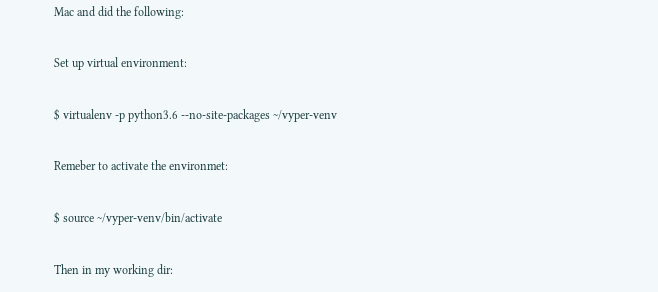Mac and did the following:

Set up virtual environment:

$ virtualenv -p python3.6 --no-site-packages ~/vyper-venv

Remeber to activate the environmet:

$ source ~/vyper-venv/bin/activate

Then in my working dir: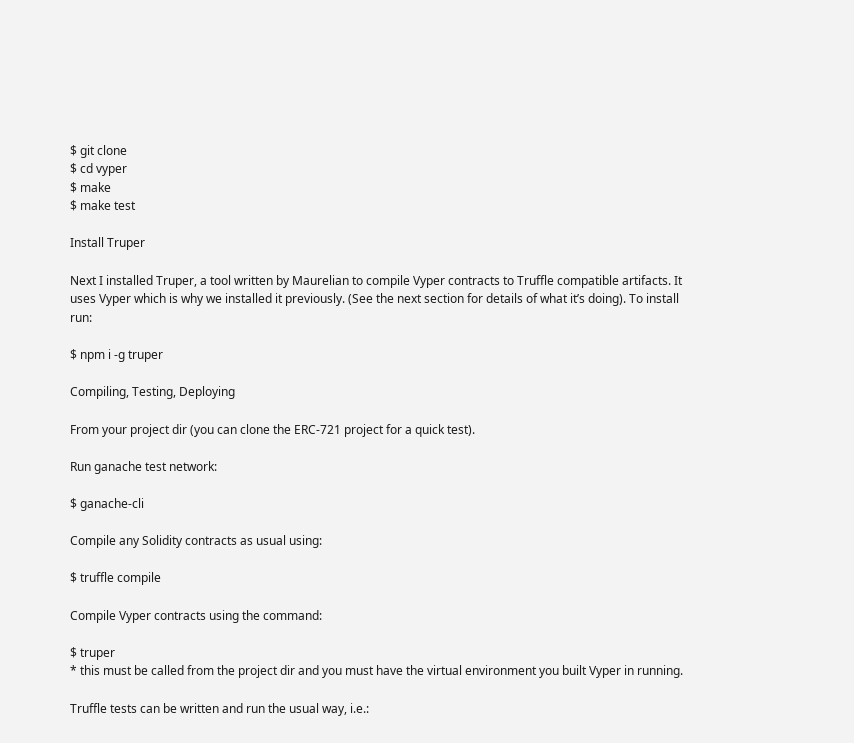$ git clone
$ cd vyper
$ make
$ make test

Install Truper

Next I installed Truper, a tool written by Maurelian to compile Vyper contracts to Truffle compatible artifacts. It uses Vyper which is why we installed it previously. (See the next section for details of what it’s doing). To install run:

$ npm i -g truper

Compiling, Testing, Deploying

From your project dir (you can clone the ERC-721 project for a quick test).

Run ganache test network:

$ ganache-cli

Compile any Solidity contracts as usual using:

$ truffle compile

Compile Vyper contracts using the command:

$ truper
* this must be called from the project dir and you must have the virtual environment you built Vyper in running.

Truffle tests can be written and run the usual way, i.e.: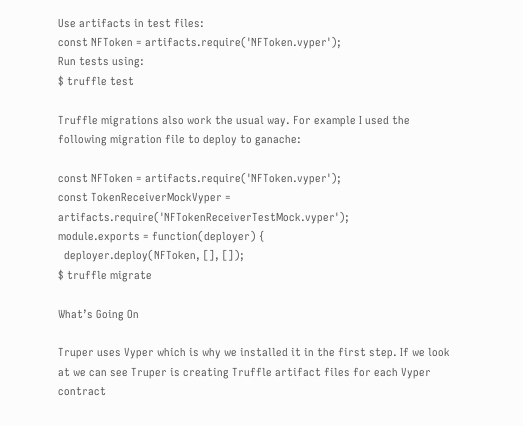Use artifacts in test files:
const NFToken = artifacts.require('NFToken.vyper');
Run tests using:
$ truffle test

Truffle migrations also work the usual way. For example I used the following migration file to deploy to ganache:

const NFToken = artifacts.require('NFToken.vyper');
const TokenReceiverMockVyper = artifacts.require('NFTokenReceiverTestMock.vyper');
module.exports = function(deployer) {
  deployer.deploy(NFToken, [], []);
$ truffle migrate

What’s Going On

Truper uses Vyper which is why we installed it in the first step. If we look at we can see Truper is creating Truffle artifact files for each Vyper contract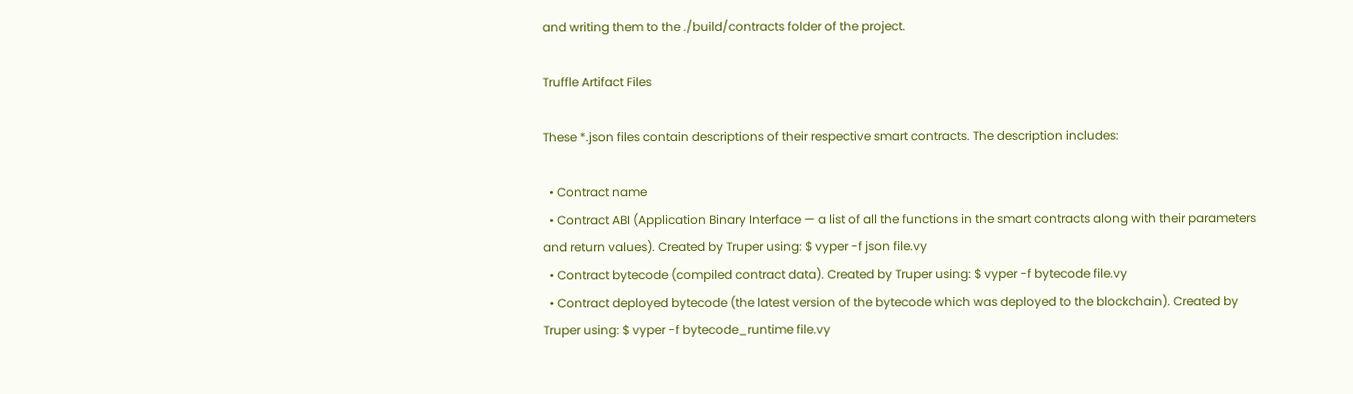and writing them to the ./build/contracts folder of the project.

Truffle Artifact Files

These *.json files contain descriptions of their respective smart contracts. The description includes:

  • Contract name
  • Contract ABI (Application Binary Interface — a list of all the functions in the smart contracts along with their parameters and return values). Created by Truper using: $ vyper -f json file.vy
  • Contract bytecode (compiled contract data). Created by Truper using: $ vyper -f bytecode file.vy
  • Contract deployed bytecode (the latest version of the bytecode which was deployed to the blockchain). Created by Truper using: $ vyper -f bytecode_runtime file.vy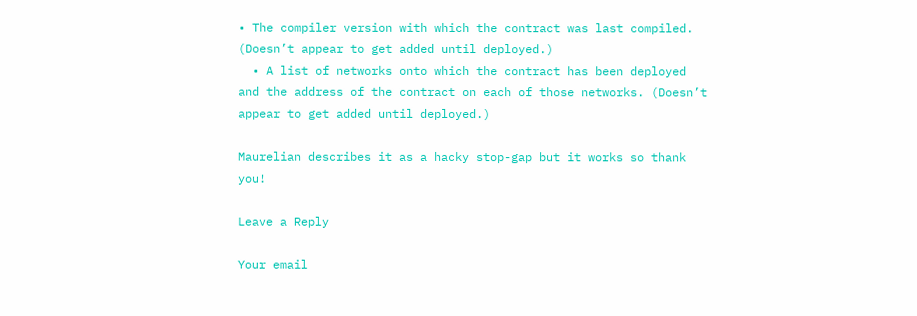• The compiler version with which the contract was last compiled. (Doesn’t appear to get added until deployed.)
  • A list of networks onto which the contract has been deployed and the address of the contract on each of those networks. (Doesn’t appear to get added until deployed.)

Maurelian describes it as a hacky stop-gap but it works so thank you!

Leave a Reply

Your email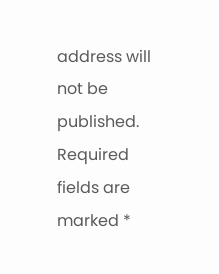address will not be published. Required fields are marked *